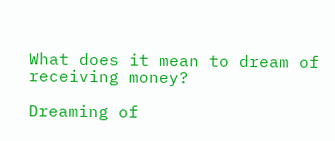What does it mean to dream of receiving money?

Dreaming of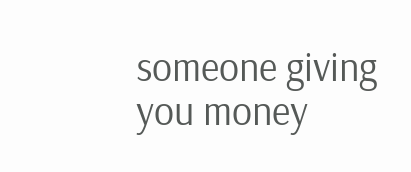someone giving you money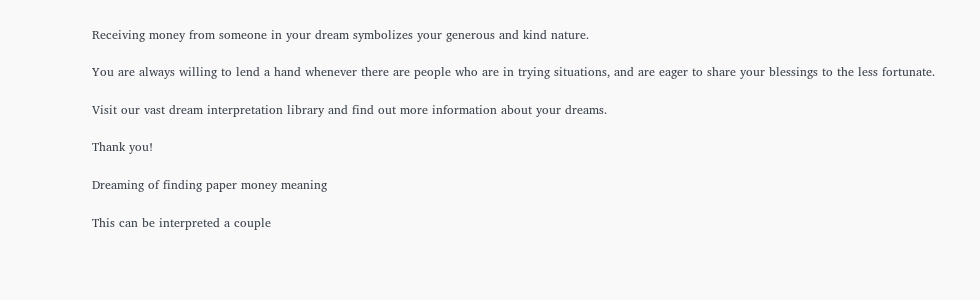Receiving money from someone in your dream symbolizes your generous and kind nature.

You are always willing to lend a hand whenever there are people who are in trying situations, and are eager to share your blessings to the less fortunate.

Visit our vast dream interpretation library and find out more information about your dreams.

Thank you!

Dreaming of finding paper money meaning

This can be interpreted a couple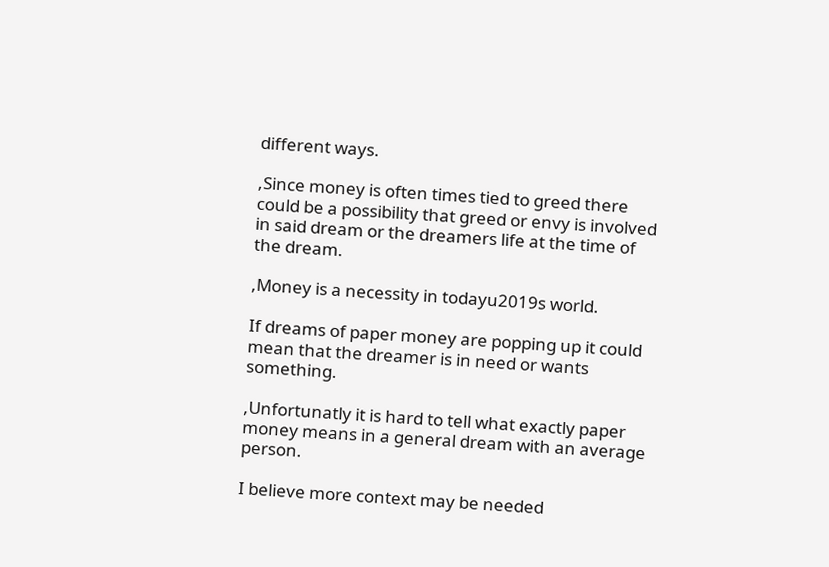different ways.

,Since money is often times tied to greed there could be a possibility that greed or envy is involved in said dream or the dreamers life at the time of the dream.

,Money is a necessity in todayu2019s world.

If dreams of paper money are popping up it could mean that the dreamer is in need or wants something.

,Unfortunatly it is hard to tell what exactly paper money means in a general dream with an average person.

I believe more context may be needed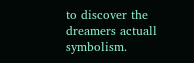to discover the dreamers actuall symbolism.